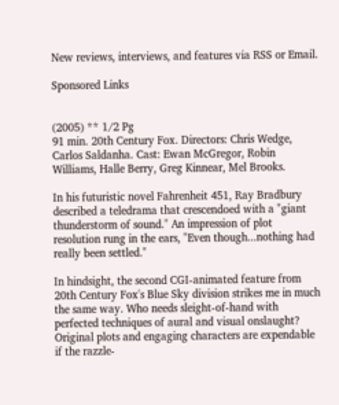New reviews, interviews, and features via RSS or Email.

Sponsored Links


(2005) ** 1/2 Pg
91 min. 20th Century Fox. Directors: Chris Wedge, Carlos Saldanha. Cast: Ewan McGregor, Robin Williams, Halle Berry, Greg Kinnear, Mel Brooks.

In his futuristic novel Fahrenheit 451, Ray Bradbury described a teledrama that crescendoed with a "giant thunderstorm of sound." An impression of plot resolution rung in the ears, "Even though...nothing had really been settled."

In hindsight, the second CGI-animated feature from 20th Century Fox's Blue Sky division strikes me in much the same way. Who needs sleight-of-hand with perfected techniques of aural and visual onslaught? Original plots and engaging characters are expendable if the razzle-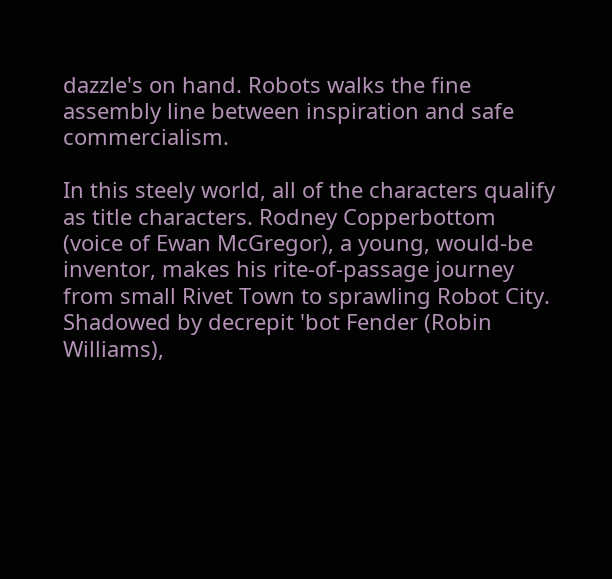dazzle's on hand. Robots walks the fine assembly line between inspiration and safe commercialism.

In this steely world, all of the characters qualify as title characters. Rodney Copperbottom (voice of Ewan McGregor), a young, would-be inventor, makes his rite-of-passage journey from small Rivet Town to sprawling Robot City. Shadowed by decrepit 'bot Fender (Robin Williams),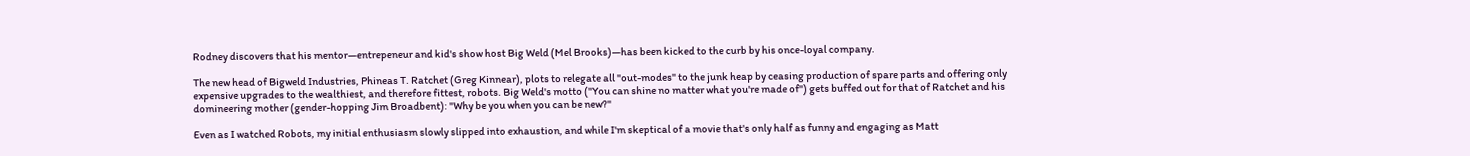Rodney discovers that his mentor—entrepeneur and kid's show host Big Weld (Mel Brooks)—has been kicked to the curb by his once-loyal company.

The new head of Bigweld Industries, Phineas T. Ratchet (Greg Kinnear), plots to relegate all "out-modes" to the junk heap by ceasing production of spare parts and offering only expensive upgrades to the wealthiest, and therefore fittest, robots. Big Weld's motto ("You can shine no matter what you're made of") gets buffed out for that of Ratchet and his domineering mother (gender-hopping Jim Broadbent): "Why be you when you can be new?"

Even as I watched Robots, my initial enthusiasm slowly slipped into exhaustion, and while I'm skeptical of a movie that's only half as funny and engaging as Matt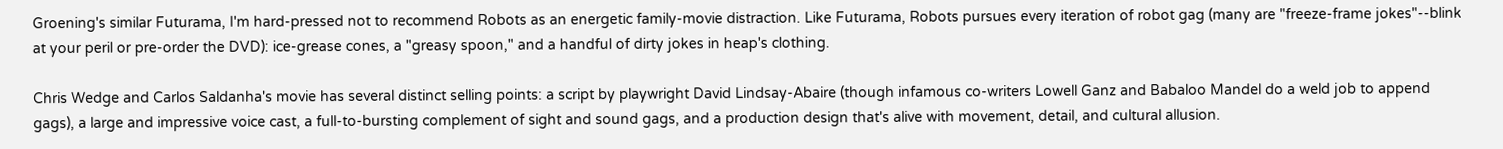Groening's similar Futurama, I'm hard-pressed not to recommend Robots as an energetic family-movie distraction. Like Futurama, Robots pursues every iteration of robot gag (many are "freeze-frame jokes"--blink at your peril or pre-order the DVD): ice-grease cones, a "greasy spoon," and a handful of dirty jokes in heap's clothing.

Chris Wedge and Carlos Saldanha's movie has several distinct selling points: a script by playwright David Lindsay-Abaire (though infamous co-writers Lowell Ganz and Babaloo Mandel do a weld job to append gags), a large and impressive voice cast, a full-to-bursting complement of sight and sound gags, and a production design that's alive with movement, detail, and cultural allusion.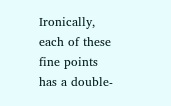Ironically, each of these fine points has a double-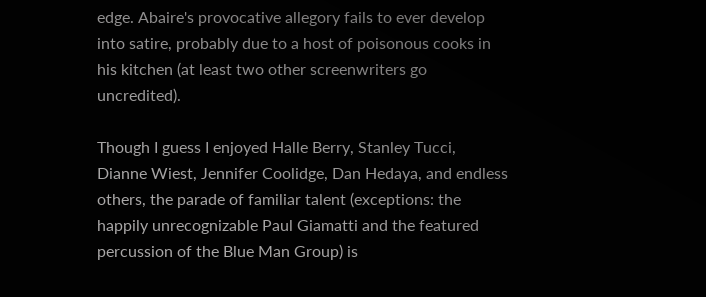edge. Abaire's provocative allegory fails to ever develop into satire, probably due to a host of poisonous cooks in his kitchen (at least two other screenwriters go uncredited).

Though I guess I enjoyed Halle Berry, Stanley Tucci, Dianne Wiest, Jennifer Coolidge, Dan Hedaya, and endless others, the parade of familiar talent (exceptions: the happily unrecognizable Paul Giamatti and the featured percussion of the Blue Man Group) is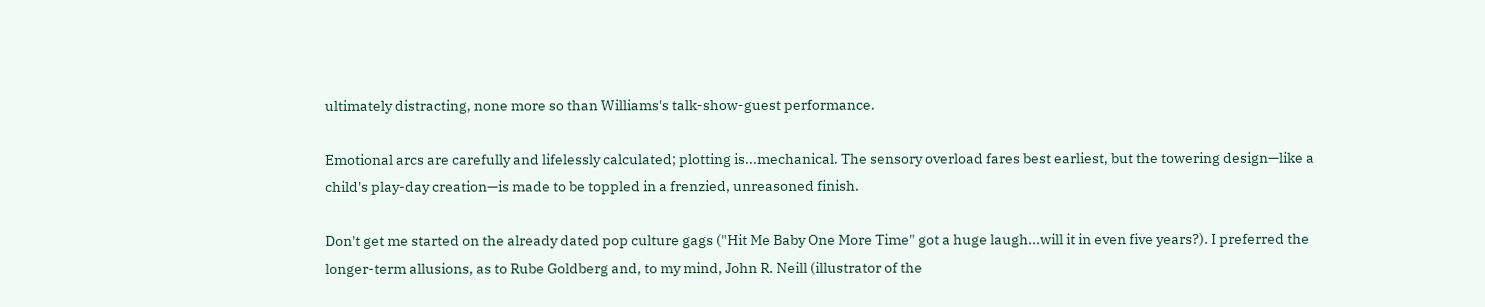ultimately distracting, none more so than Williams's talk-show-guest performance.

Emotional arcs are carefully and lifelessly calculated; plotting is...mechanical. The sensory overload fares best earliest, but the towering design—like a child's play-day creation—is made to be toppled in a frenzied, unreasoned finish.

Don't get me started on the already dated pop culture gags ("Hit Me Baby One More Time" got a huge laugh...will it in even five years?). I preferred the longer-term allusions, as to Rube Goldberg and, to my mind, John R. Neill (illustrator of the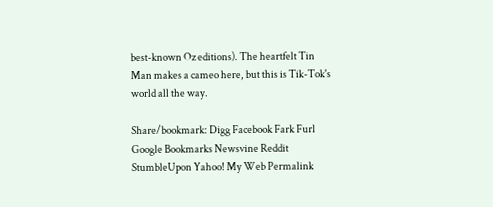best-known Oz editions). The heartfelt Tin Man makes a cameo here, but this is Tik-Tok's world all the way.

Share/bookmark: Digg Facebook Fark Furl Google Bookmarks Newsvine Reddit StumbleUpon Yahoo! My Web Permalink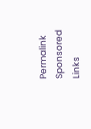Permalink
Sponsored Links